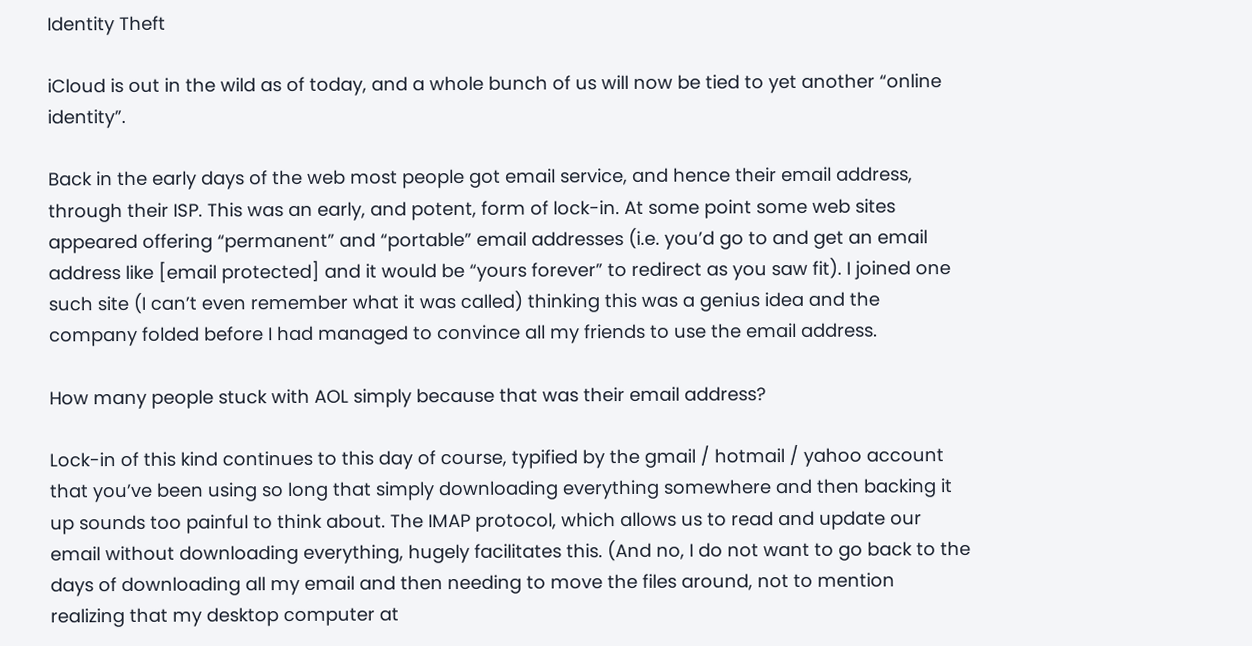Identity Theft

iCloud is out in the wild as of today, and a whole bunch of us will now be tied to yet another “online identity”.

Back in the early days of the web most people got email service, and hence their email address, through their ISP. This was an early, and potent, form of lock-in. At some point some web sites appeared offering “permanent” and “portable” email addresses (i.e. you’d go to and get an email address like [email protected] and it would be “yours forever” to redirect as you saw fit). I joined one such site (I can’t even remember what it was called) thinking this was a genius idea and the company folded before I had managed to convince all my friends to use the email address.

How many people stuck with AOL simply because that was their email address?

Lock-in of this kind continues to this day of course, typified by the gmail / hotmail / yahoo account that you’ve been using so long that simply downloading everything somewhere and then backing it up sounds too painful to think about. The IMAP protocol, which allows us to read and update our email without downloading everything, hugely facilitates this. (And no, I do not want to go back to the days of downloading all my email and then needing to move the files around, not to mention realizing that my desktop computer at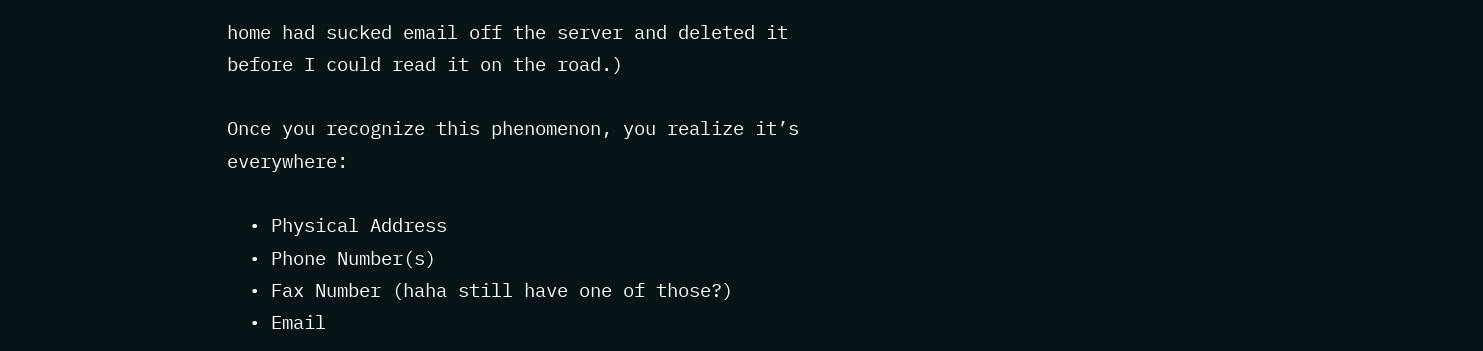home had sucked email off the server and deleted it before I could read it on the road.)

Once you recognize this phenomenon, you realize it’s everywhere:

  • Physical Address
  • Phone Number(s)
  • Fax Number (haha still have one of those?)
  • Email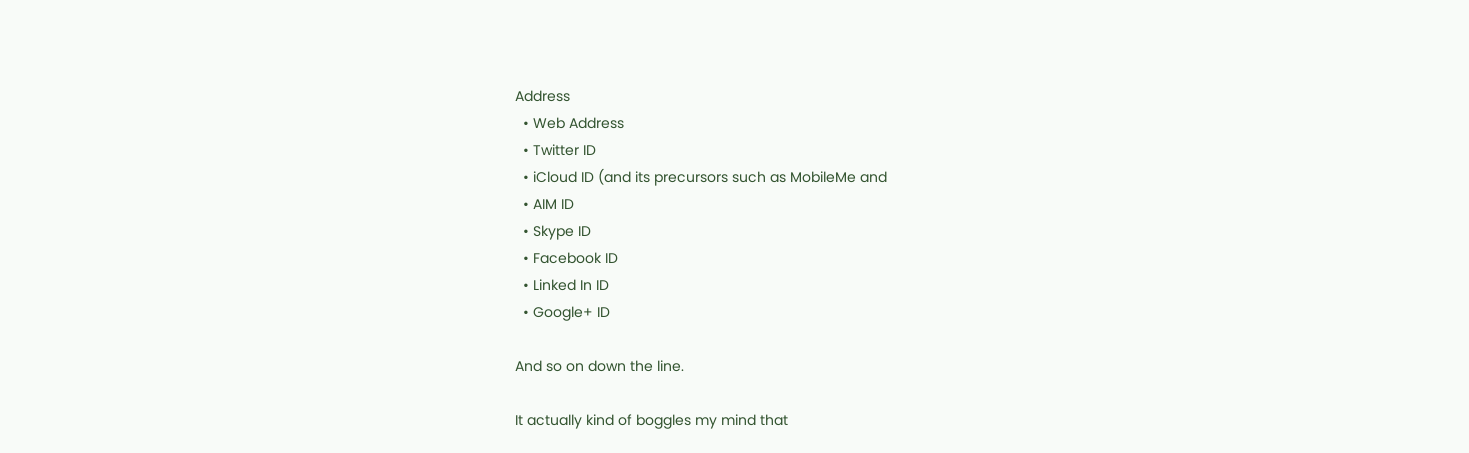Address
  • Web Address
  • Twitter ID
  • iCloud ID (and its precursors such as MobileMe and
  • AIM ID
  • Skype ID
  • Facebook ID
  • Linked In ID
  • Google+ ID

And so on down the line.

It actually kind of boggles my mind that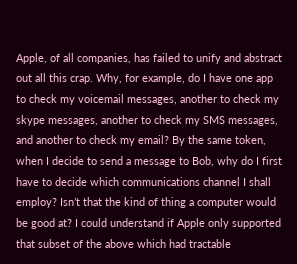Apple, of all companies, has failed to unify and abstract out all this crap. Why, for example, do I have one app to check my voicemail messages, another to check my skype messages, another to check my SMS messages, and another to check my email? By the same token, when I decide to send a message to Bob, why do I first have to decide which communications channel I shall employ? Isn’t that the kind of thing a computer would be good at? I could understand if Apple only supported that subset of the above which had tractable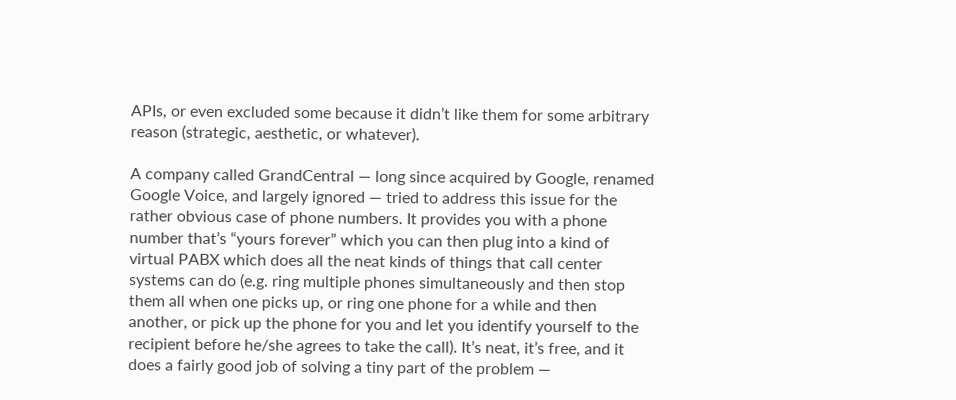APIs, or even excluded some because it didn’t like them for some arbitrary reason (strategic, aesthetic, or whatever).

A company called GrandCentral — long since acquired by Google, renamed Google Voice, and largely ignored — tried to address this issue for the rather obvious case of phone numbers. It provides you with a phone number that’s “yours forever” which you can then plug into a kind of virtual PABX which does all the neat kinds of things that call center systems can do (e.g. ring multiple phones simultaneously and then stop them all when one picks up, or ring one phone for a while and then another, or pick up the phone for you and let you identify yourself to the recipient before he/she agrees to take the call). It’s neat, it’s free, and it does a fairly good job of solving a tiny part of the problem —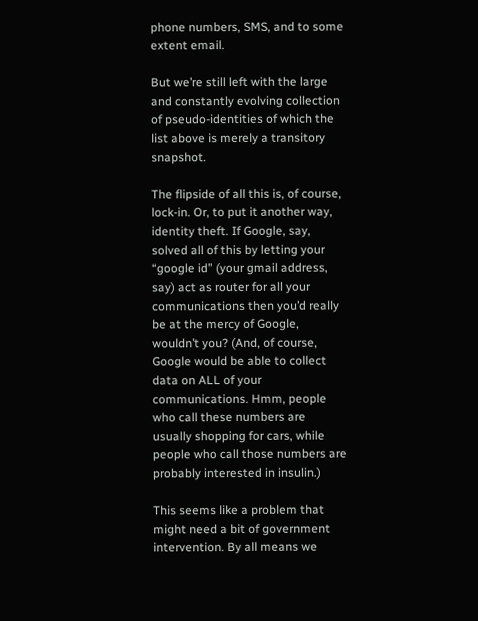phone numbers, SMS, and to some extent email.

But we’re still left with the large and constantly evolving collection of pseudo-identities of which the list above is merely a transitory snapshot.

The flipside of all this is, of course, lock-in. Or, to put it another way, identity theft. If Google, say, solved all of this by letting your “google id” (your gmail address, say) act as router for all your communications then you’d really be at the mercy of Google, wouldn’t you? (And, of course, Google would be able to collect data on ALL of your communications. Hmm, people who call these numbers are usually shopping for cars, while people who call those numbers are probably interested in insulin.)

This seems like a problem that might need a bit of government intervention. By all means we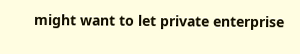might want to let private enterprise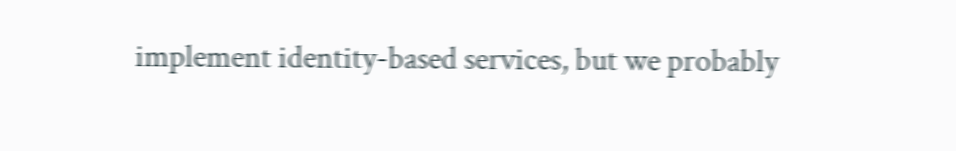implement identity-based services, but we probably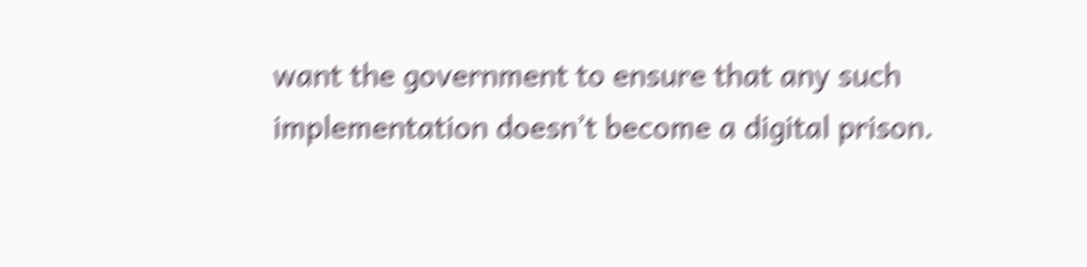want the government to ensure that any such implementation doesn’t become a digital prison.